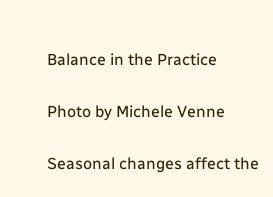Balance in the Practice

Photo by Michele Venne

Seasonal changes affect the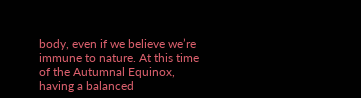body, even if we believe we’re immune to nature. At this time of the Autumnal Equinox, having a balanced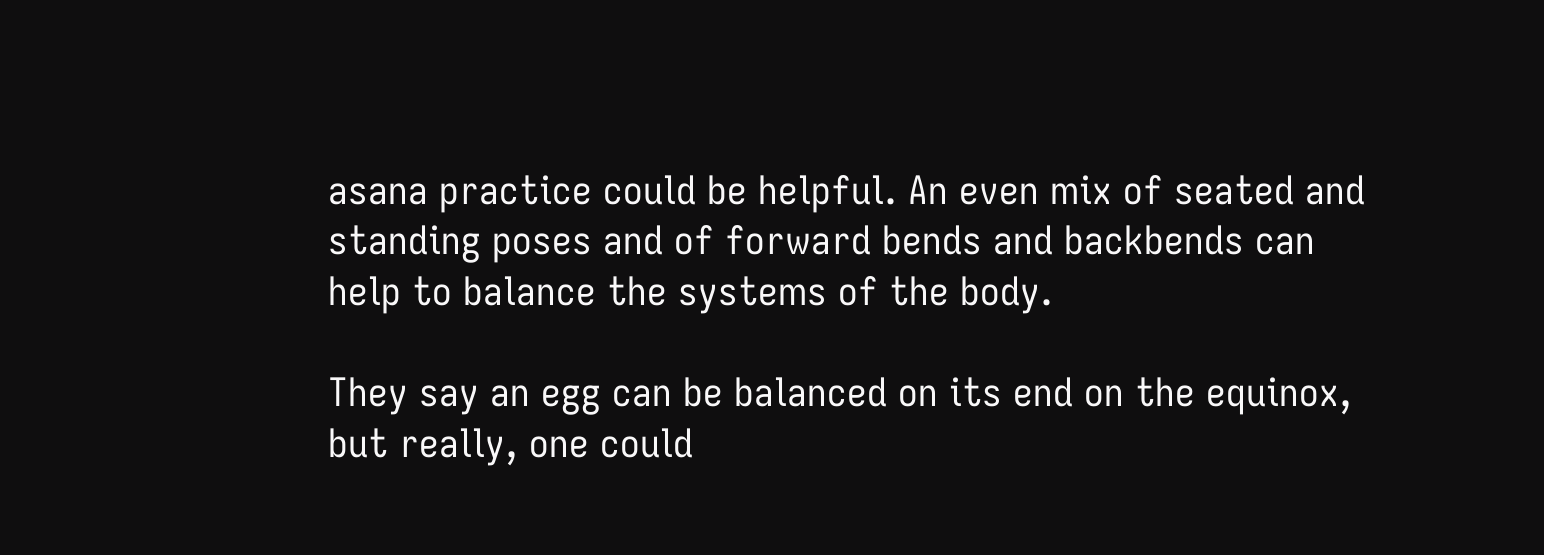asana practice could be helpful. An even mix of seated and standing poses and of forward bends and backbends can help to balance the systems of the body.

They say an egg can be balanced on its end on the equinox, but really, one could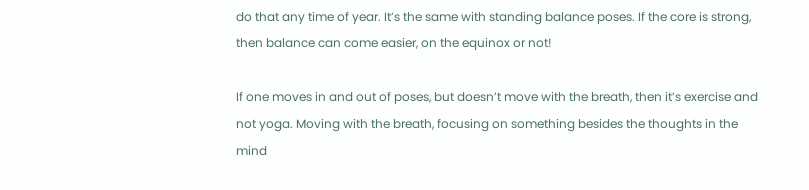do that any time of year. It’s the same with standing balance poses. If the core is strong, then balance can come easier, on the equinox or not!

If one moves in and out of poses, but doesn’t move with the breath, then it’s exercise and not yoga. Moving with the breath, focusing on something besides the thoughts in the mind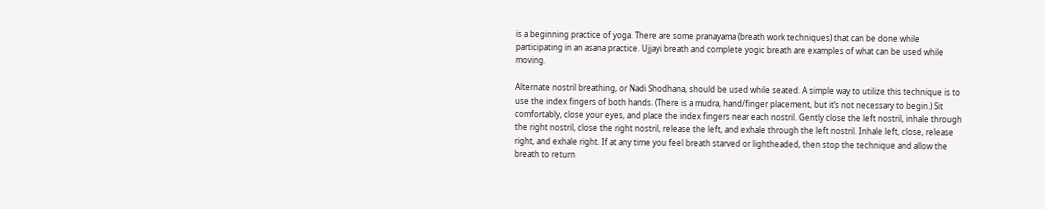is a beginning practice of yoga. There are some pranayama (breath work techniques) that can be done while participating in an asana practice. Ujjayi breath and complete yogic breath are examples of what can be used while moving.

Alternate nostril breathing, or Nadi Shodhana, should be used while seated. A simple way to utilize this technique is to use the index fingers of both hands. (There is a mudra, hand/finger placement, but it’s not necessary to begin.) Sit comfortably, close your eyes, and place the index fingers near each nostril. Gently close the left nostril, inhale through the right nostril, close the right nostril, release the left, and exhale through the left nostril. Inhale left, close, release right, and exhale right. If at any time you feel breath starved or lightheaded, then stop the technique and allow the breath to return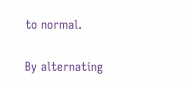to normal.

By alternating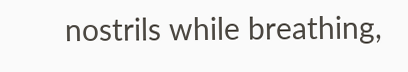nostrils while breathing,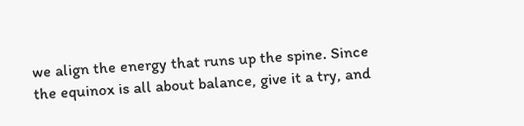we align the energy that runs up the spine. Since the equinox is all about balance, give it a try, and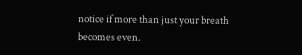notice if more than just your breath becomes even.